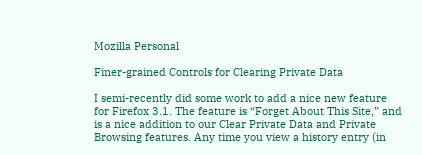Mozilla Personal

Finer-grained Controls for Clearing Private Data

I semi-recently did some work to add a nice new feature for Firefox 3.1. The feature is “Forget About This Site,” and is a nice addition to our Clear Private Data and Private Browsing features. Any time you view a history entry (in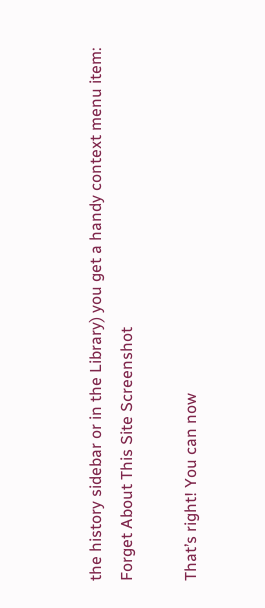the history sidebar or in the Library) you get a handy context menu item:
Forget About This Site Screenshot

That’s right! You can now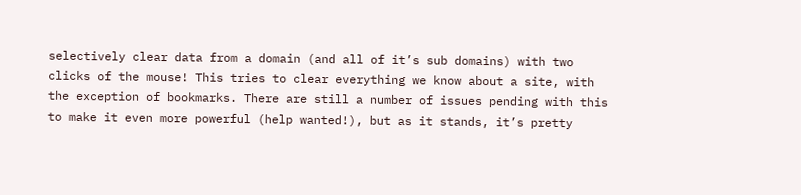selectively clear data from a domain (and all of it’s sub domains) with two clicks of the mouse! This tries to clear everything we know about a site, with the exception of bookmarks. There are still a number of issues pending with this to make it even more powerful (help wanted!), but as it stands, it’s pretty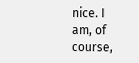nice. I am, of course,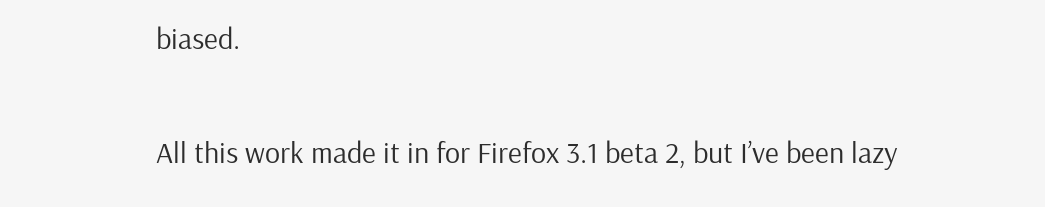biased.

All this work made it in for Firefox 3.1 beta 2, but I’ve been lazy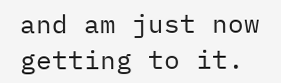and am just now getting to it.